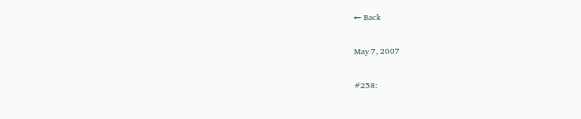← Back

May 7, 2007

#258: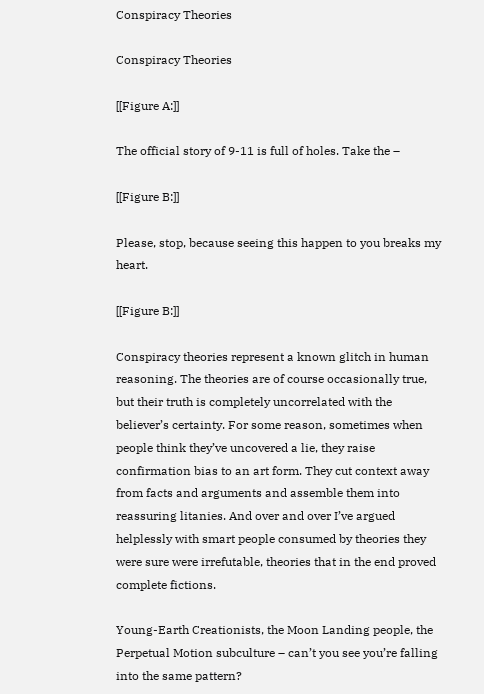Conspiracy Theories

Conspiracy Theories

[[Figure A:]]

The official story of 9-11 is full of holes. Take the –

[[Figure B:]]

Please, stop, because seeing this happen to you breaks my heart.

[[Figure B:]]

Conspiracy theories represent a known glitch in human reasoning. The theories are of course occasionally true, but their truth is completely uncorrelated with the believer’s certainty. For some reason, sometimes when people think they’ve uncovered a lie, they raise confirmation bias to an art form. They cut context away from facts and arguments and assemble them into reassuring litanies. And over and over I’ve argued helplessly with smart people consumed by theories they were sure were irrefutable, theories that in the end proved complete fictions.

Young-Earth Creationists, the Moon Landing people, the Perpetual Motion subculture – can’t you see you’re falling into the same pattern?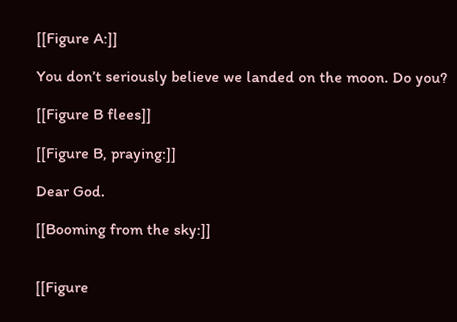[[Figure A:]]

You don’t seriously believe we landed on the moon. Do you?

[[Figure B flees]]

[[Figure B, praying:]]

Dear God.

[[Booming from the sky:]]


[[Figure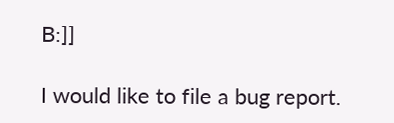B:]]

I would like to file a bug report.